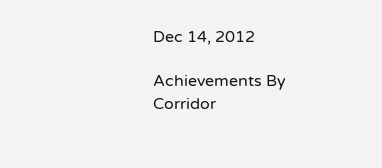Dec 14, 2012

Achievements By Corridor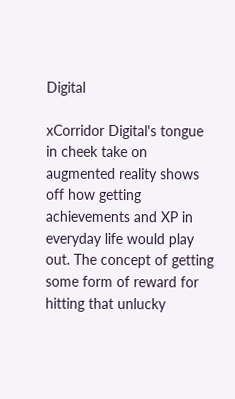Digital

xCorridor Digital's tongue in cheek take on augmented reality shows off how getting achievements and XP in everyday life would play out. The concept of getting some form of reward for hitting that unlucky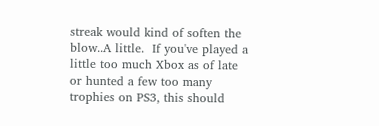streak would kind of soften the blow..A little.  If you've played a little too much Xbox as of late or hunted a few too many trophies on PS3, this should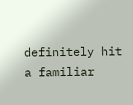definitely hit a familiar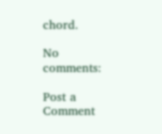chord.

No comments:

Post a Comment